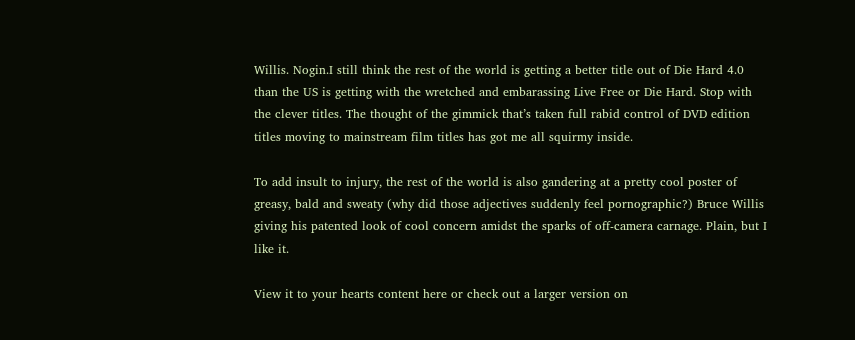Willis. Nogin.I still think the rest of the world is getting a better title out of Die Hard 4.0 than the US is getting with the wretched and embarassing Live Free or Die Hard. Stop with the clever titles. The thought of the gimmick that’s taken full rabid control of DVD edition titles moving to mainstream film titles has got me all squirmy inside.

To add insult to injury, the rest of the world is also gandering at a pretty cool poster of greasy, bald and sweaty (why did those adjectives suddenly feel pornographic?) Bruce Willis giving his patented look of cool concern amidst the sparks of off-camera carnage. Plain, but I like it.

View it to your hearts content here or check out a larger version on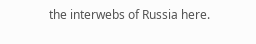the interwebs of Russia here.